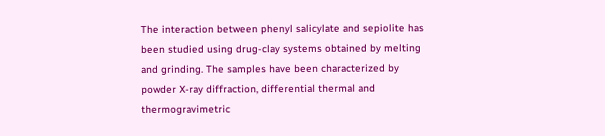The interaction between phenyl salicylate and sepiolite has been studied using drug-clay systems obtained by melting and grinding. The samples have been characterized by powder X-ray diffraction, differential thermal and thermogravimetric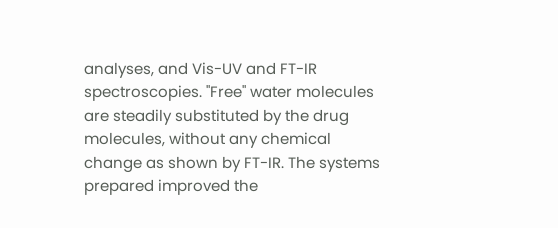analyses, and Vis-UV and FT-IR spectroscopies. "Free" water molecules are steadily substituted by the drug molecules, without any chemical change as shown by FT-IR. The systems prepared improved the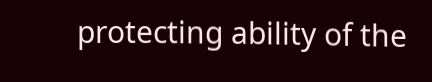protecting ability of the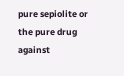pure sepiolite or the pure drug against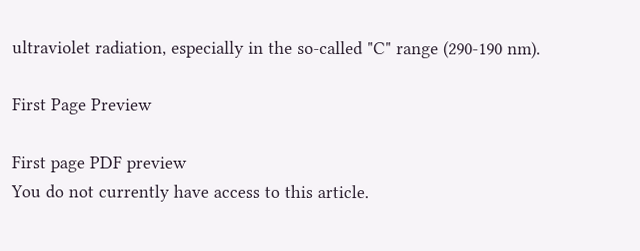ultraviolet radiation, especially in the so-called "C" range (290-190 nm).

First Page Preview

First page PDF preview
You do not currently have access to this article.